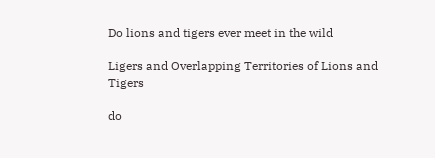Do lions and tigers ever meet in the wild

Ligers and Overlapping Territories of Lions and Tigers

do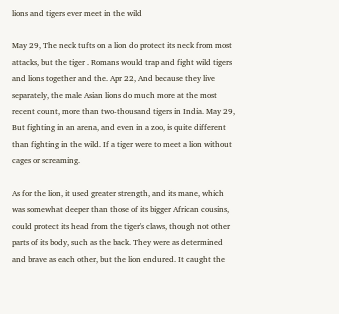lions and tigers ever meet in the wild

May 29, The neck tufts on a lion do protect its neck from most attacks, but the tiger . Romans would trap and fight wild tigers and lions together and the. Apr 22, And because they live separately, the male Asian lions do much more at the most recent count, more than two-thousand tigers in India. May 29, But fighting in an arena, and even in a zoo, is quite different than fighting in the wild. If a tiger were to meet a lion without cages or screaming.

As for the lion, it used greater strength, and its mane, which was somewhat deeper than those of its bigger African cousins, could protect its head from the tiger's claws, though not other parts of its body, such as the back. They were as determined and brave as each other, but the lion endured. It caught the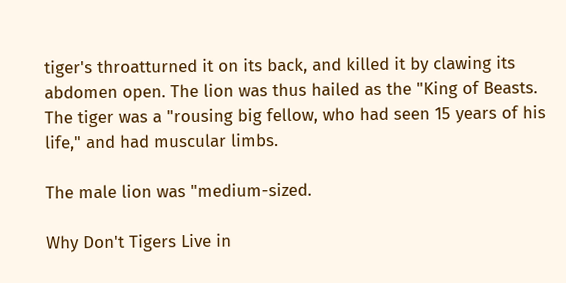tiger's throatturned it on its back, and killed it by clawing its abdomen open. The lion was thus hailed as the "King of Beasts. The tiger was a "rousing big fellow, who had seen 15 years of his life," and had muscular limbs.

The male lion was "medium-sized.

Why Don't Tigers Live in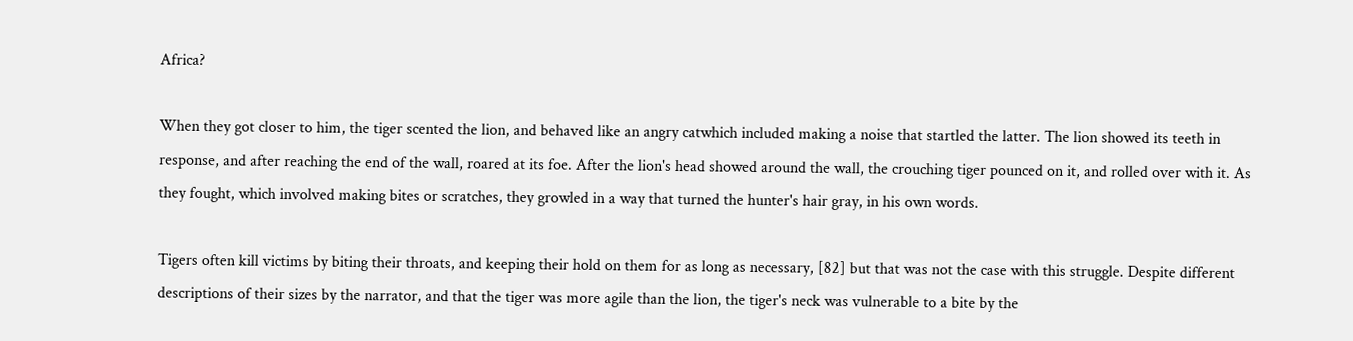Africa?

When they got closer to him, the tiger scented the lion, and behaved like an angry catwhich included making a noise that startled the latter. The lion showed its teeth in response, and after reaching the end of the wall, roared at its foe. After the lion's head showed around the wall, the crouching tiger pounced on it, and rolled over with it. As they fought, which involved making bites or scratches, they growled in a way that turned the hunter's hair gray, in his own words.

Tigers often kill victims by biting their throats, and keeping their hold on them for as long as necessary, [82] but that was not the case with this struggle. Despite different descriptions of their sizes by the narrator, and that the tiger was more agile than the lion, the tiger's neck was vulnerable to a bite by the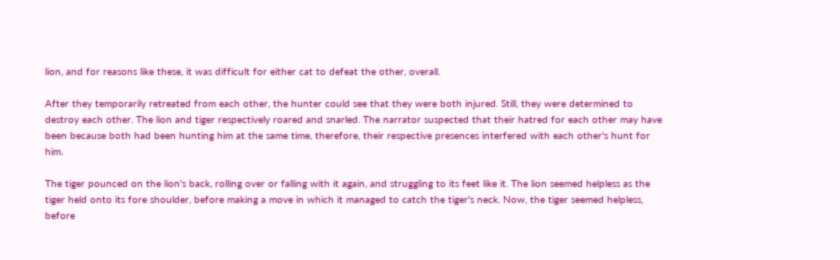lion, and for reasons like these, it was difficult for either cat to defeat the other, overall.

After they temporarily retreated from each other, the hunter could see that they were both injured. Still, they were determined to destroy each other. The lion and tiger respectively roared and snarled. The narrator suspected that their hatred for each other may have been because both had been hunting him at the same time, therefore, their respective presences interfered with each other's hunt for him.

The tiger pounced on the lion's back, rolling over or falling with it again, and struggling to its feet like it. The lion seemed helpless as the tiger held onto its fore shoulder, before making a move in which it managed to catch the tiger's neck. Now, the tiger seemed helpless, before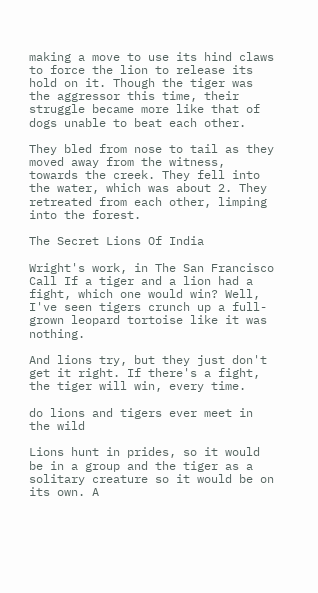making a move to use its hind claws to force the lion to release its hold on it. Though the tiger was the aggressor this time, their struggle became more like that of dogs unable to beat each other.

They bled from nose to tail as they moved away from the witness, towards the creek. They fell into the water, which was about 2. They retreated from each other, limping into the forest.

The Secret Lions Of India

Wright's work, in The San Francisco Call If a tiger and a lion had a fight, which one would win? Well, I've seen tigers crunch up a full-grown leopard tortoise like it was nothing.

And lions try, but they just don't get it right. If there's a fight, the tiger will win, every time.

do lions and tigers ever meet in the wild

Lions hunt in prides, so it would be in a group and the tiger as a solitary creature so it would be on its own. A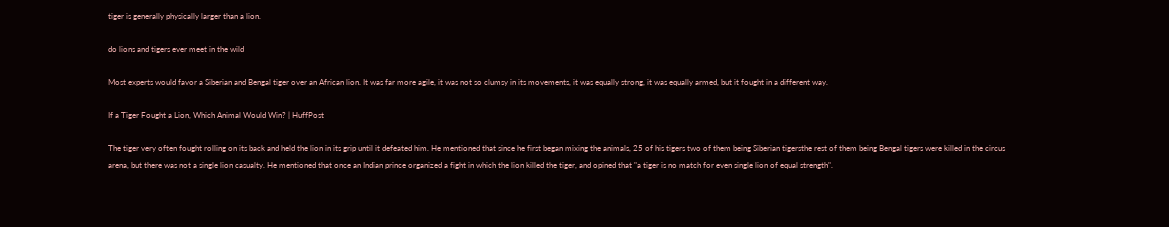tiger is generally physically larger than a lion.

do lions and tigers ever meet in the wild

Most experts would favor a Siberian and Bengal tiger over an African lion. It was far more agile, it was not so clumsy in its movements, it was equally strong, it was equally armed, but it fought in a different way.

If a Tiger Fought a Lion, Which Animal Would Win? | HuffPost

The tiger very often fought rolling on its back and held the lion in its grip until it defeated him. He mentioned that since he first began mixing the animals, 25 of his tigers two of them being Siberian tigersthe rest of them being Bengal tigers were killed in the circus arena, but there was not a single lion casualty. He mentioned that once an Indian prince organized a fight in which the lion killed the tiger, and opined that "a tiger is no match for even single lion of equal strength".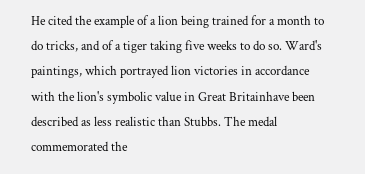He cited the example of a lion being trained for a month to do tricks, and of a tiger taking five weeks to do so. Ward's paintings, which portrayed lion victories in accordance with the lion's symbolic value in Great Britainhave been described as less realistic than Stubbs. The medal commemorated the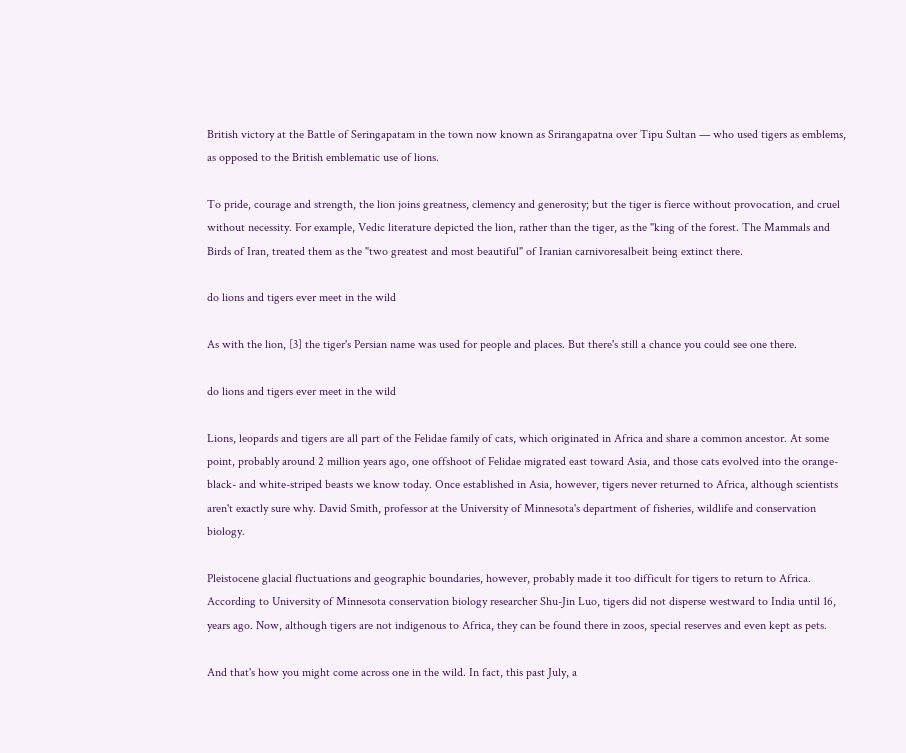British victory at the Battle of Seringapatam in the town now known as Srirangapatna over Tipu Sultan — who used tigers as emblems, as opposed to the British emblematic use of lions.

To pride, courage and strength, the lion joins greatness, clemency and generosity; but the tiger is fierce without provocation, and cruel without necessity. For example, Vedic literature depicted the lion, rather than the tiger, as the "king of the forest. The Mammals and Birds of Iran, treated them as the "two greatest and most beautiful" of Iranian carnivoresalbeit being extinct there.

do lions and tigers ever meet in the wild

As with the lion, [3] the tiger's Persian name was used for people and places. But there's still a chance you could see one there.

do lions and tigers ever meet in the wild

Lions, leopards and tigers are all part of the Felidae family of cats, which originated in Africa and share a common ancestor. At some point, probably around 2 million years ago, one offshoot of Felidae migrated east toward Asia, and those cats evolved into the orange- black- and white-striped beasts we know today. Once established in Asia, however, tigers never returned to Africa, although scientists aren't exactly sure why. David Smith, professor at the University of Minnesota's department of fisheries, wildlife and conservation biology.

Pleistocene glacial fluctuations and geographic boundaries, however, probably made it too difficult for tigers to return to Africa. According to University of Minnesota conservation biology researcher Shu-Jin Luo, tigers did not disperse westward to India until 16, years ago. Now, although tigers are not indigenous to Africa, they can be found there in zoos, special reserves and even kept as pets.

And that's how you might come across one in the wild. In fact, this past July, a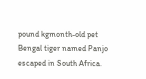pound kgmonth-old pet Bengal tiger named Panjo escaped in South Africa.